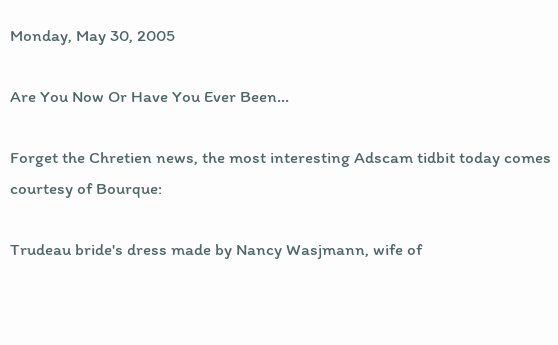Monday, May 30, 2005

Are You Now Or Have You Ever Been...

Forget the Chretien news, the most interesting Adscam tidbit today comes courtesy of Bourque:

Trudeau bride's dress made by Nancy Wasjmann, wife of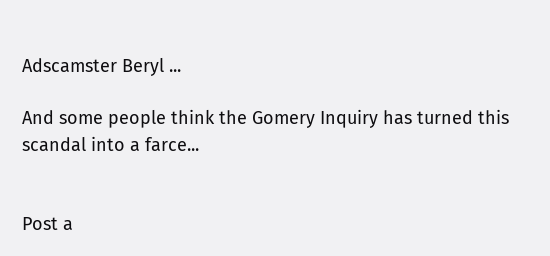Adscamster Beryl ...

And some people think the Gomery Inquiry has turned this scandal into a farce...


Post a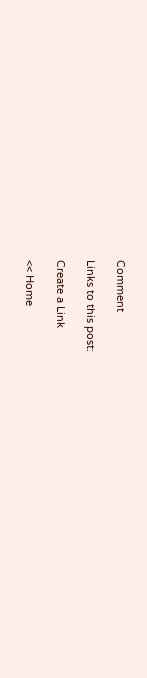Comment

Links to this post:

Create a Link

<< Home